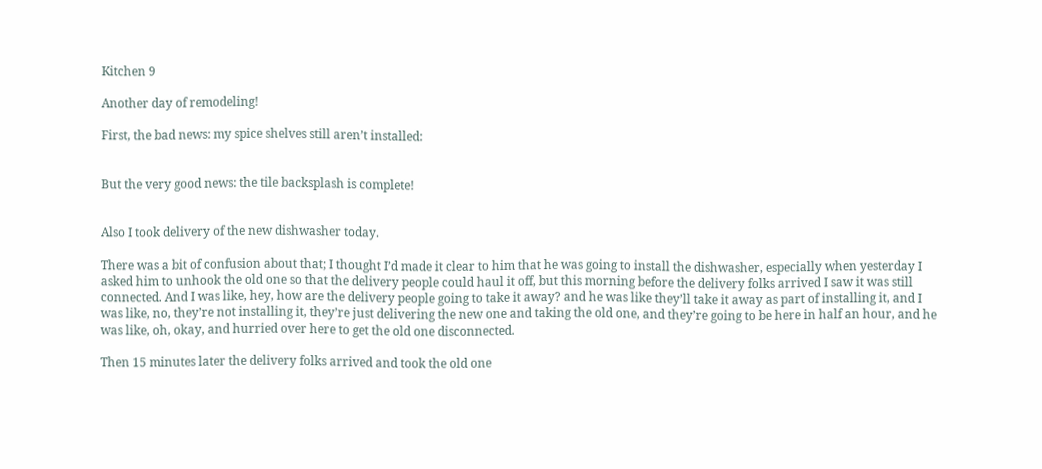Kitchen 9

Another day of remodeling!

First, the bad news: my spice shelves still aren’t installed:


But the very good news: the tile backsplash is complete!


Also I took delivery of the new dishwasher today.

There was a bit of confusion about that; I thought I’d made it clear to him that he was going to install the dishwasher, especially when yesterday I asked him to unhook the old one so that the delivery people could haul it off, but this morning before the delivery folks arrived I saw it was still connected. And I was like, hey, how are the delivery people going to take it away? and he was like they’ll take it away as part of installing it, and I was like, no, they’re not installing it, they’re just delivering the new one and taking the old one, and they’re going to be here in half an hour, and he was like, oh, okay, and hurried over here to get the old one disconnected.

Then 15 minutes later the delivery folks arrived and took the old one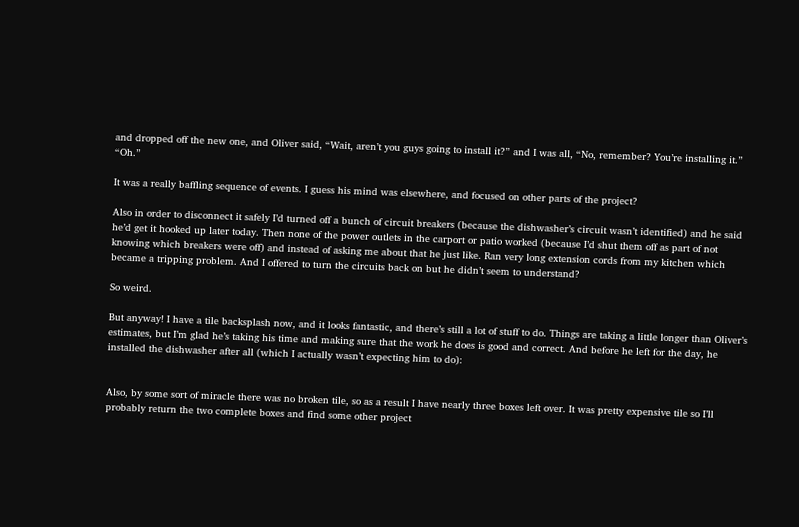and dropped off the new one, and Oliver said, “Wait, aren’t you guys going to install it?” and I was all, “No, remember? You’re installing it.” “Oh.”

It was a really baffling sequence of events. I guess his mind was elsewhere, and focused on other parts of the project?

Also in order to disconnect it safely I’d turned off a bunch of circuit breakers (because the dishwasher’s circuit wasn’t identified) and he said he’d get it hooked up later today. Then none of the power outlets in the carport or patio worked (because I’d shut them off as part of not knowing which breakers were off) and instead of asking me about that he just like. Ran very long extension cords from my kitchen which became a tripping problem. And I offered to turn the circuits back on but he didn’t seem to understand?

So weird.

But anyway! I have a tile backsplash now, and it looks fantastic, and there’s still a lot of stuff to do. Things are taking a little longer than Oliver’s estimates, but I’m glad he’s taking his time and making sure that the work he does is good and correct. And before he left for the day, he installed the dishwasher after all (which I actually wasn’t expecting him to do):


Also, by some sort of miracle there was no broken tile, so as a result I have nearly three boxes left over. It was pretty expensive tile so I’ll probably return the two complete boxes and find some other project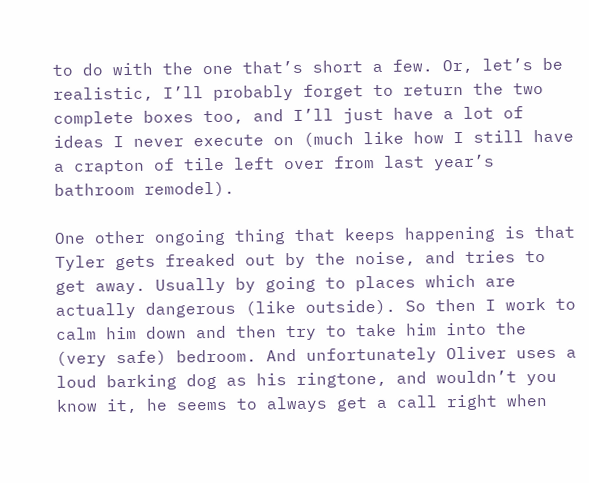to do with the one that’s short a few. Or, let’s be realistic, I’ll probably forget to return the two complete boxes too, and I’ll just have a lot of ideas I never execute on (much like how I still have a crapton of tile left over from last year’s bathroom remodel).

One other ongoing thing that keeps happening is that Tyler gets freaked out by the noise, and tries to get away. Usually by going to places which are actually dangerous (like outside). So then I work to calm him down and then try to take him into the (very safe) bedroom. And unfortunately Oliver uses a loud barking dog as his ringtone, and wouldn’t you know it, he seems to always get a call right when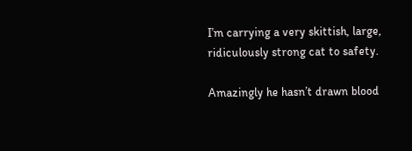I’m carrying a very skittish, large, ridiculously strong cat to safety.

Amazingly he hasn’t drawn blood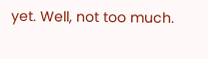yet. Well, not too much.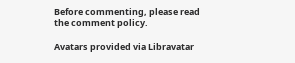Before commenting, please read the comment policy.

Avatars provided via Libravatar